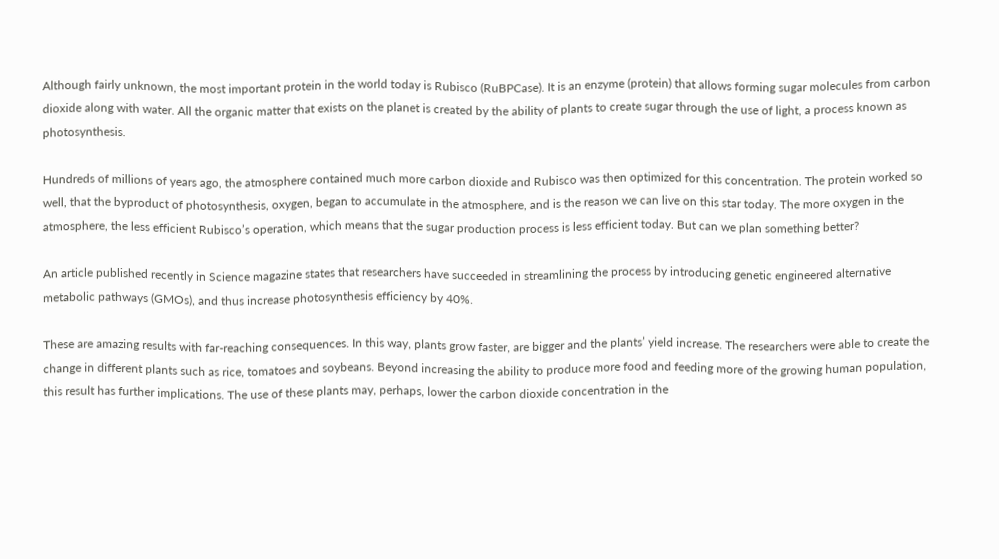Although fairly unknown, the most important protein in the world today is Rubisco (RuBPCase). It is an enzyme (protein) that allows forming sugar molecules from carbon dioxide along with water. All the organic matter that exists on the planet is created by the ability of plants to create sugar through the use of light, a process known as photosynthesis.

Hundreds of millions of years ago, the atmosphere contained much more carbon dioxide and Rubisco was then optimized for this concentration. The protein worked so well, that the byproduct of photosynthesis, oxygen, began to accumulate in the atmosphere, and is the reason we can live on this star today. The more oxygen in the atmosphere, the less efficient Rubisco’s operation, which means that the sugar production process is less efficient today. But can we plan something better?

An article published recently in Science magazine states that researchers have succeeded in streamlining the process by introducing genetic engineered alternative metabolic pathways (GMOs), and thus increase photosynthesis efficiency by 40%.

These are amazing results with far-reaching consequences. In this way, plants grow faster, are bigger and the plants’ yield increase. The researchers were able to create the change in different plants such as rice, tomatoes and soybeans. Beyond increasing the ability to produce more food and feeding more of the growing human population, this result has further implications. The use of these plants may, perhaps, lower the carbon dioxide concentration in the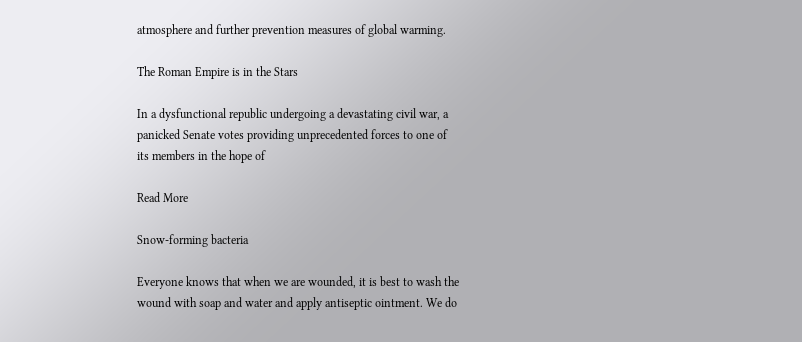atmosphere and further prevention measures of global warming.

The Roman Empire is in the Stars

In a dysfunctional republic undergoing a devastating civil war, a panicked Senate votes providing unprecedented forces to one of its members in the hope of

Read More

Snow-forming bacteria

Everyone knows that when we are wounded, it is best to wash the wound with soap and water and apply antiseptic ointment. We do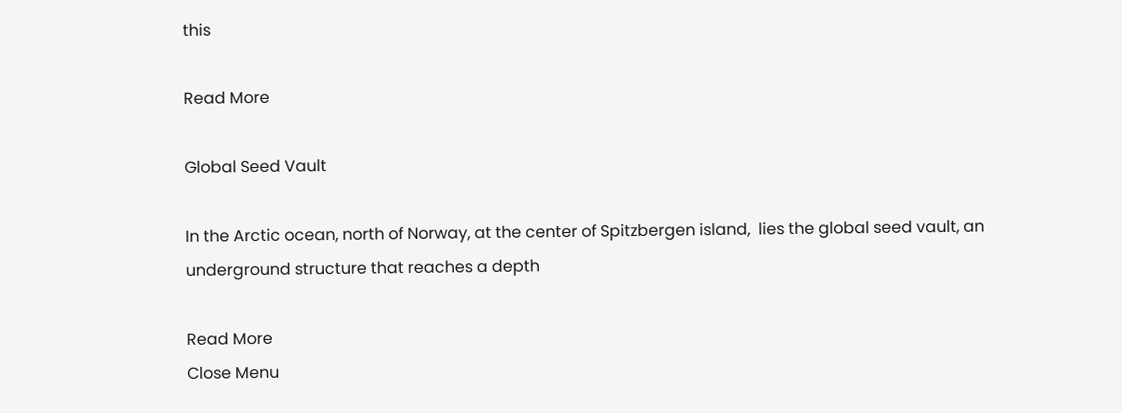this

Read More

Global Seed Vault

In the Arctic ocean, north of Norway, at the center of Spitzbergen island,  lies the global seed vault, an underground structure that reaches a depth

Read More
Close Menu